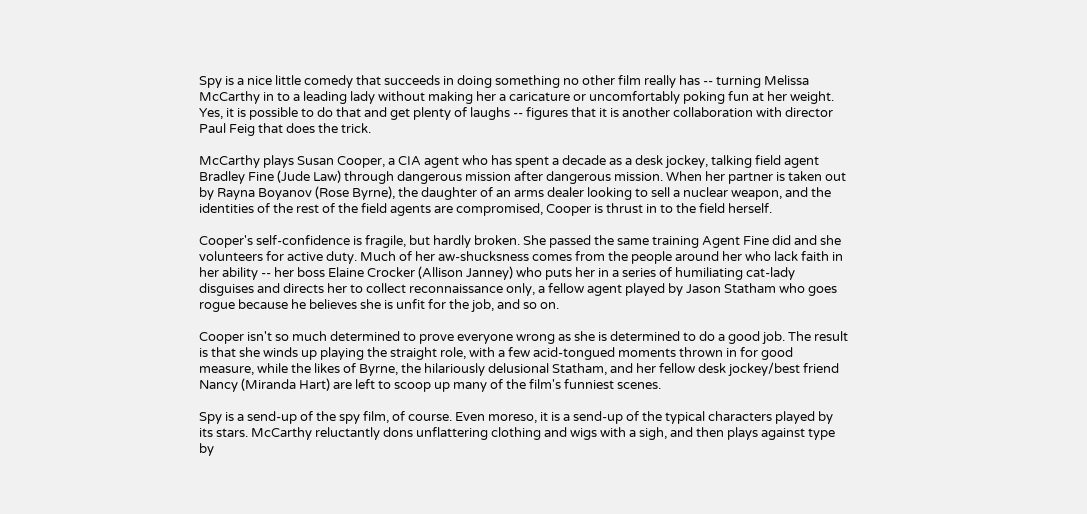Spy is a nice little comedy that succeeds in doing something no other film really has -- turning Melissa McCarthy in to a leading lady without making her a caricature or uncomfortably poking fun at her weight. Yes, it is possible to do that and get plenty of laughs -- figures that it is another collaboration with director Paul Feig that does the trick.

McCarthy plays Susan Cooper, a CIA agent who has spent a decade as a desk jockey, talking field agent Bradley Fine (Jude Law) through dangerous mission after dangerous mission. When her partner is taken out by Rayna Boyanov (Rose Byrne), the daughter of an arms dealer looking to sell a nuclear weapon, and the identities of the rest of the field agents are compromised, Cooper is thrust in to the field herself.

Cooper's self-confidence is fragile, but hardly broken. She passed the same training Agent Fine did and she volunteers for active duty. Much of her aw-shucksness comes from the people around her who lack faith in her ability -- her boss Elaine Crocker (Allison Janney) who puts her in a series of humiliating cat-lady disguises and directs her to collect reconnaissance only, a fellow agent played by Jason Statham who goes rogue because he believes she is unfit for the job, and so on.

Cooper isn't so much determined to prove everyone wrong as she is determined to do a good job. The result is that she winds up playing the straight role, with a few acid-tongued moments thrown in for good measure, while the likes of Byrne, the hilariously delusional Statham, and her fellow desk jockey/best friend Nancy (Miranda Hart) are left to scoop up many of the film's funniest scenes.

Spy is a send-up of the spy film, of course. Even moreso, it is a send-up of the typical characters played by its stars. McCarthy reluctantly dons unflattering clothing and wigs with a sigh, and then plays against type by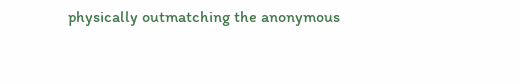physically outmatching the anonymous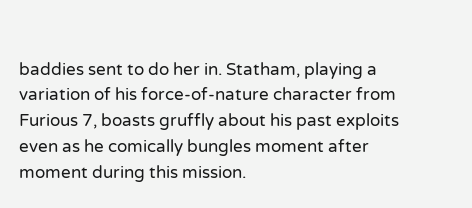baddies sent to do her in. Statham, playing a variation of his force-of-nature character from Furious 7, boasts gruffly about his past exploits even as he comically bungles moment after moment during this mission.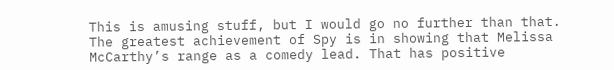This is amusing stuff, but I would go no further than that. The greatest achievement of Spy is in showing that Melissa McCarthy’s range as a comedy lead. That has positive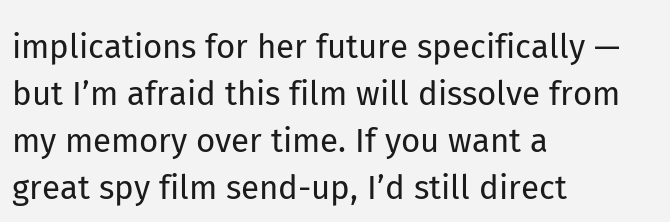implications for her future specifically — but I’m afraid this film will dissolve from my memory over time. If you want a great spy film send-up, I’d still direct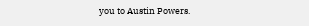you to Austin Powers.